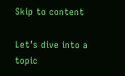Skip to content

Let’s dive into a topic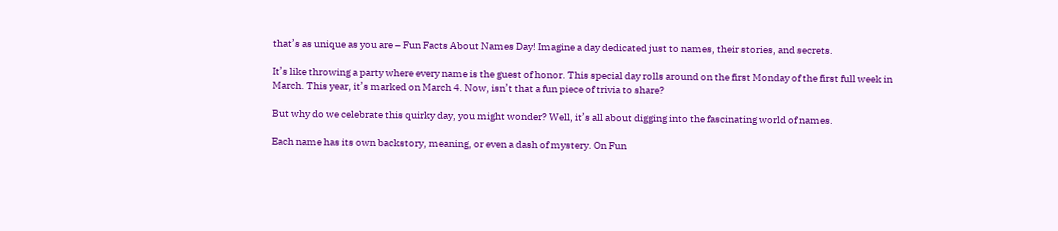that’s as unique as you are – Fun Facts About Names Day! Imagine a day dedicated just to names, their stories, and secrets.

It’s like throwing a party where every name is the guest of honor. This special day rolls around on the first Monday of the first full week in March. This year, it’s marked on March 4. Now, isn’t that a fun piece of trivia to share?

But why do we celebrate this quirky day, you might wonder? Well, it’s all about digging into the fascinating world of names.

Each name has its own backstory, meaning, or even a dash of mystery. On Fun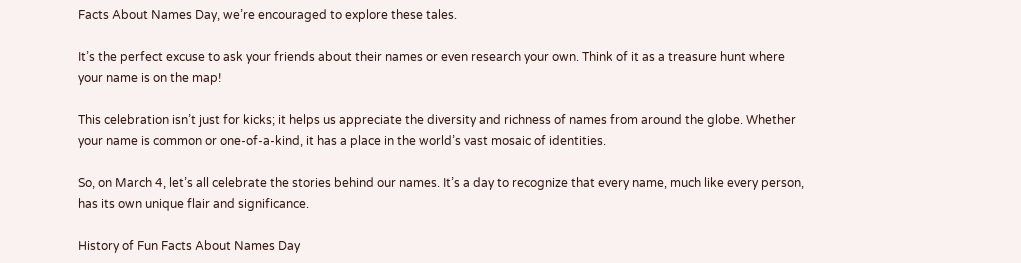Facts About Names Day, we’re encouraged to explore these tales.

It’s the perfect excuse to ask your friends about their names or even research your own. Think of it as a treasure hunt where your name is on the map!

This celebration isn’t just for kicks; it helps us appreciate the diversity and richness of names from around the globe. Whether your name is common or one-of-a-kind, it has a place in the world’s vast mosaic of identities.

So, on March 4, let’s all celebrate the stories behind our names. It’s a day to recognize that every name, much like every person, has its own unique flair and significance.

History of Fun Facts About Names Day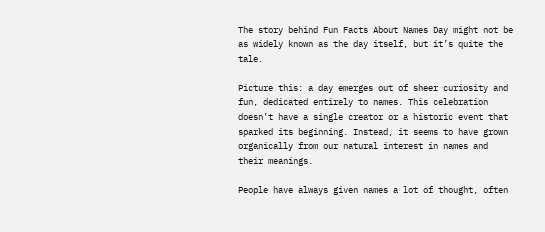The story behind Fun Facts About Names Day might not be as widely known as the day itself, but it’s quite the tale.

Picture this: a day emerges out of sheer curiosity and fun, dedicated entirely to names. This celebration doesn’t have a single creator or a historic event that sparked its beginning. Instead, it seems to have grown organically from our natural interest in names and their meanings.

People have always given names a lot of thought, often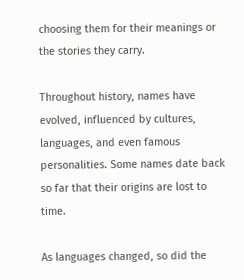choosing them for their meanings or the stories they carry.

Throughout history, names have evolved, influenced by cultures, languages, and even famous personalities. Some names date back so far that their origins are lost to time.

As languages changed, so did the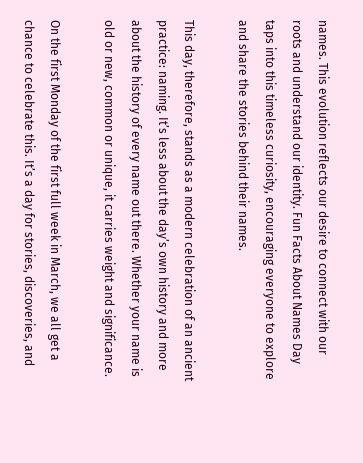names. This evolution reflects our desire to connect with our roots and understand our identity. Fun Facts About Names Day taps into this timeless curiosity, encouraging everyone to explore and share the stories behind their names.

This day, therefore, stands as a modern celebration of an ancient practice: naming. It’s less about the day’s own history and more about the history of every name out there. Whether your name is old or new, common or unique, it carries weight and significance.

On the first Monday of the first full week in March, we all get a chance to celebrate this. It’s a day for stories, discoveries, and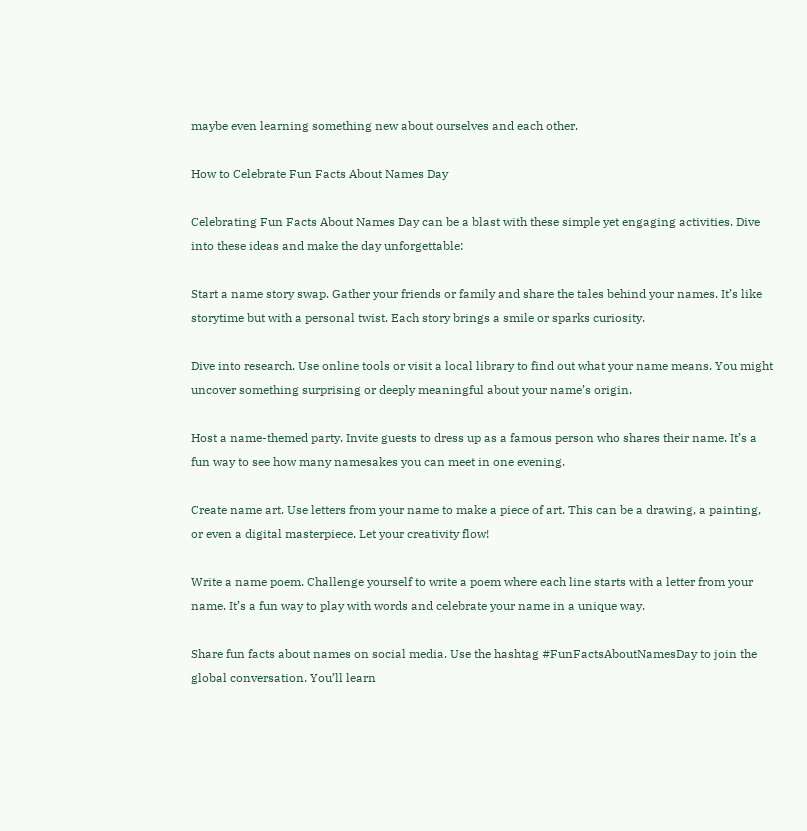maybe even learning something new about ourselves and each other.

How to Celebrate Fun Facts About Names Day

Celebrating Fun Facts About Names Day can be a blast with these simple yet engaging activities. Dive into these ideas and make the day unforgettable:

Start a name story swap. Gather your friends or family and share the tales behind your names. It’s like storytime but with a personal twist. Each story brings a smile or sparks curiosity.

Dive into research. Use online tools or visit a local library to find out what your name means. You might uncover something surprising or deeply meaningful about your name’s origin.

Host a name-themed party. Invite guests to dress up as a famous person who shares their name. It’s a fun way to see how many namesakes you can meet in one evening.

Create name art. Use letters from your name to make a piece of art. This can be a drawing, a painting, or even a digital masterpiece. Let your creativity flow!

Write a name poem. Challenge yourself to write a poem where each line starts with a letter from your name. It’s a fun way to play with words and celebrate your name in a unique way.

Share fun facts about names on social media. Use the hashtag #FunFactsAboutNamesDay to join the global conversation. You’ll learn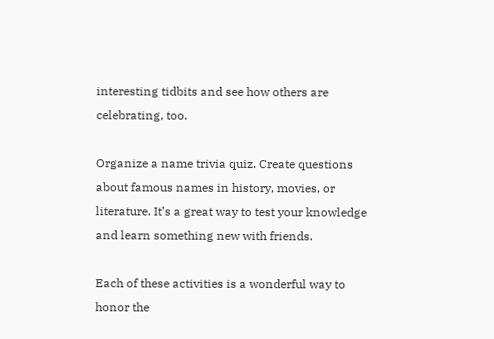interesting tidbits and see how others are celebrating, too.

Organize a name trivia quiz. Create questions about famous names in history, movies, or literature. It’s a great way to test your knowledge and learn something new with friends.

Each of these activities is a wonderful way to honor the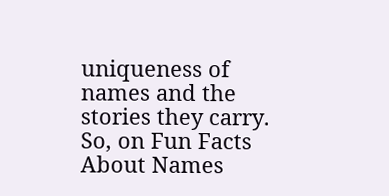uniqueness of names and the stories they carry. So, on Fun Facts About Names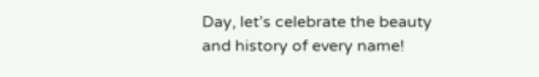Day, let’s celebrate the beauty and history of every name!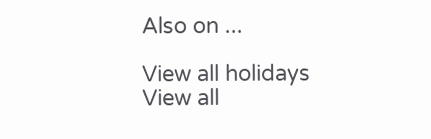Also on ...

View all holidays
View all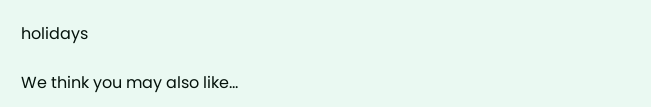holidays

We think you may also like...